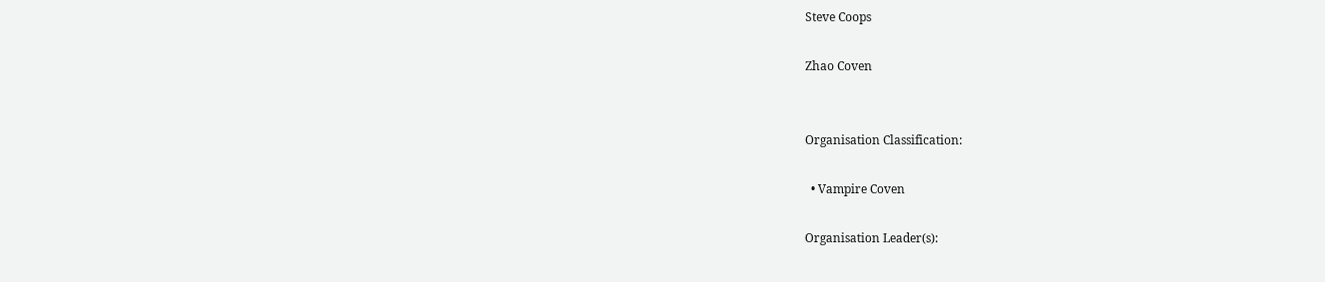Steve Coops

Zhao Coven


Organisation Classification:

  • Vampire Coven

Organisation Leader(s):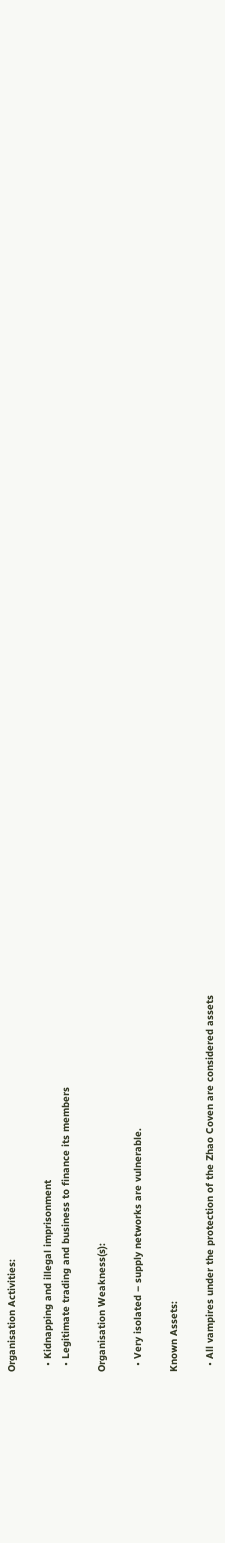Organisation Activities:

  • Kidnapping and illegal imprisonment
  • Legitimate trading and business to finance its members

Organisation Weakness(s):

  • Very isolated – supply networks are vulnerable.

Known Assets:

  • All vampires under the protection of the Zhao Coven are considered assets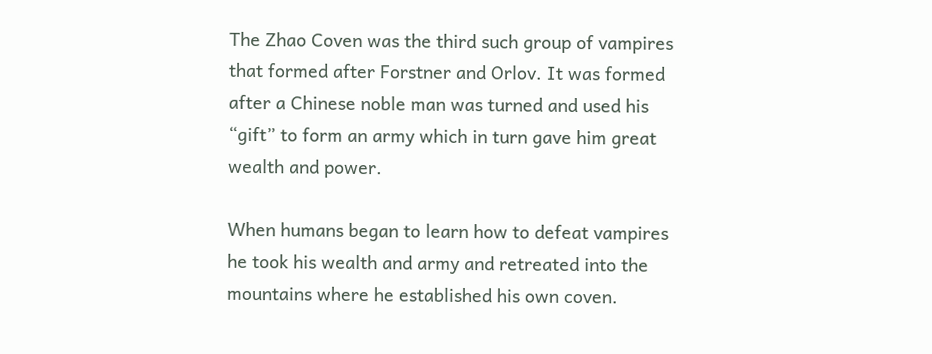The Zhao Coven was the third such group of vampires that formed after Forstner and Orlov. It was formed after a Chinese noble man was turned and used his “gift” to form an army which in turn gave him great wealth and power.

When humans began to learn how to defeat vampires he took his wealth and army and retreated into the mountains where he established his own coven.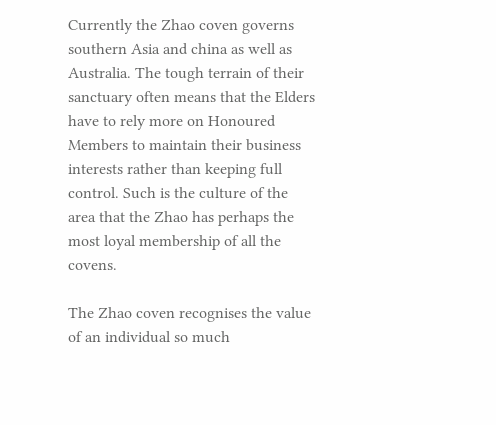Currently the Zhao coven governs southern Asia and china as well as Australia. The tough terrain of their sanctuary often means that the Elders have to rely more on Honoured Members to maintain their business interests rather than keeping full control. Such is the culture of the area that the Zhao has perhaps the most loyal membership of all the covens.

The Zhao coven recognises the value of an individual so much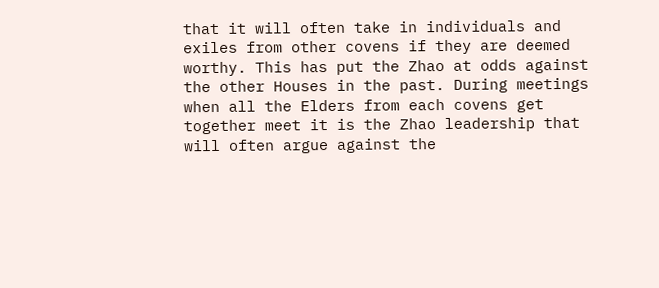that it will often take in individuals and exiles from other covens if they are deemed worthy. This has put the Zhao at odds against the other Houses in the past. During meetings when all the Elders from each covens get together meet it is the Zhao leadership that will often argue against the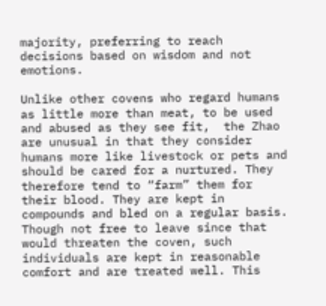majority, preferring to reach decisions based on wisdom and not emotions.

Unlike other covens who regard humans as little more than meat, to be used and abused as they see fit,  the Zhao are unusual in that they consider humans more like livestock or pets and should be cared for a nurtured. They therefore tend to “farm” them for their blood. They are kept in compounds and bled on a regular basis. Though not free to leave since that would threaten the coven, such individuals are kept in reasonable comfort and are treated well. This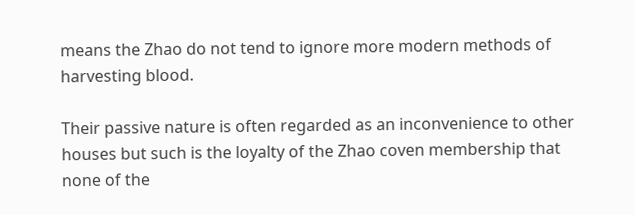means the Zhao do not tend to ignore more modern methods of harvesting blood.

Their passive nature is often regarded as an inconvenience to other houses but such is the loyalty of the Zhao coven membership that none of the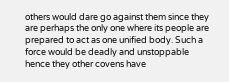others would dare go against them since they are perhaps the only one where its people are prepared to act as one unified body. Such a force would be deadly and unstoppable hence they other covens have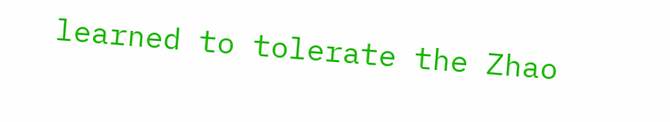learned to tolerate the Zhao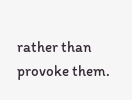rather than provoke them.